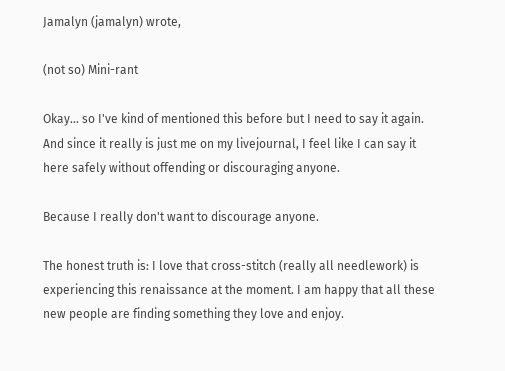Jamalyn (jamalyn) wrote,

(not so) Mini-rant

Okay... so I've kind of mentioned this before but I need to say it again. And since it really is just me on my livejournal, I feel like I can say it here safely without offending or discouraging anyone.

Because I really don't want to discourage anyone.

The honest truth is: I love that cross-stitch (really all needlework) is experiencing this renaissance at the moment. I am happy that all these new people are finding something they love and enjoy.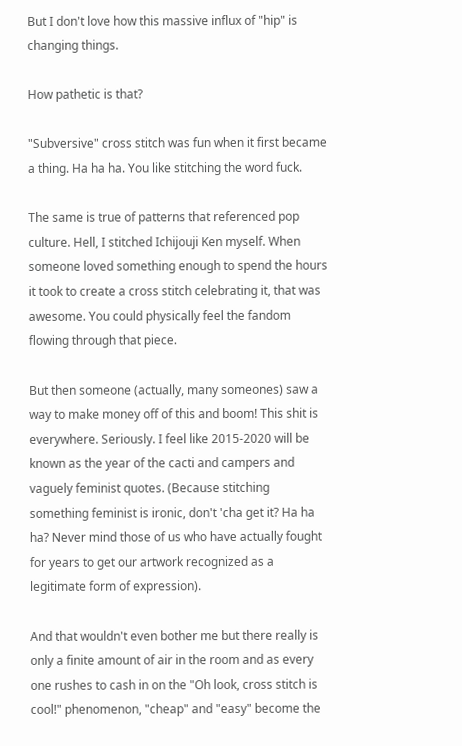But I don't love how this massive influx of "hip" is changing things.

How pathetic is that?

"Subversive" cross stitch was fun when it first became a thing. Ha ha ha. You like stitching the word fuck.

The same is true of patterns that referenced pop culture. Hell, I stitched Ichijouji Ken myself. When someone loved something enough to spend the hours it took to create a cross stitch celebrating it, that was awesome. You could physically feel the fandom flowing through that piece.

But then someone (actually, many someones) saw a way to make money off of this and boom! This shit is everywhere. Seriously. I feel like 2015-2020 will be known as the year of the cacti and campers and vaguely feminist quotes. (Because stitching something feminist is ironic, don't 'cha get it? Ha ha ha? Never mind those of us who have actually fought for years to get our artwork recognized as a legitimate form of expression).

And that wouldn't even bother me but there really is only a finite amount of air in the room and as every one rushes to cash in on the "Oh look, cross stitch is cool!" phenomenon, "cheap" and "easy" become the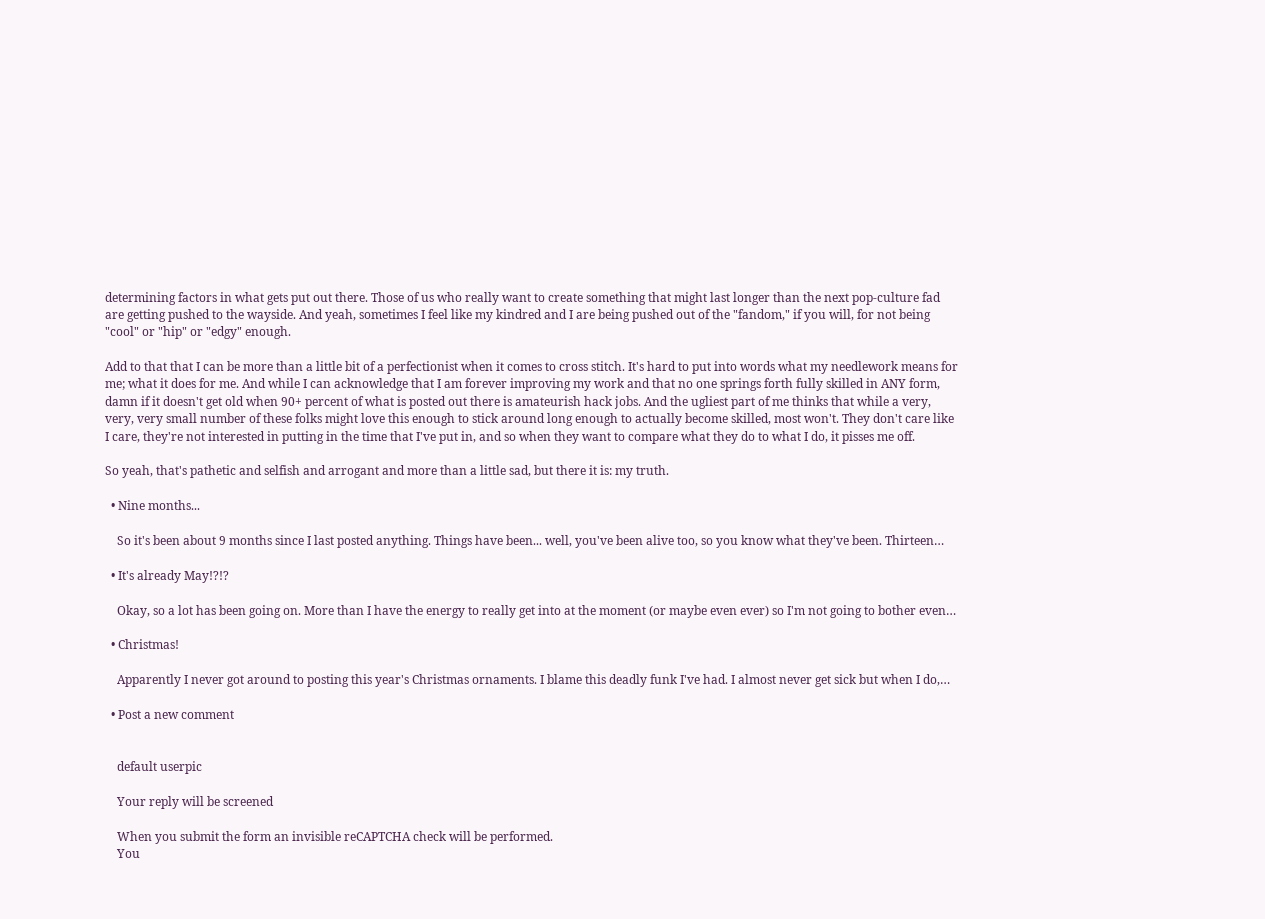determining factors in what gets put out there. Those of us who really want to create something that might last longer than the next pop-culture fad are getting pushed to the wayside. And yeah, sometimes I feel like my kindred and I are being pushed out of the "fandom," if you will, for not being "cool" or "hip" or "edgy" enough.

Add to that that I can be more than a little bit of a perfectionist when it comes to cross stitch. It's hard to put into words what my needlework means for me; what it does for me. And while I can acknowledge that I am forever improving my work and that no one springs forth fully skilled in ANY form, damn if it doesn't get old when 90+ percent of what is posted out there is amateurish hack jobs. And the ugliest part of me thinks that while a very, very, very small number of these folks might love this enough to stick around long enough to actually become skilled, most won't. They don't care like I care, they're not interested in putting in the time that I've put in, and so when they want to compare what they do to what I do, it pisses me off.

So yeah, that's pathetic and selfish and arrogant and more than a little sad, but there it is: my truth.

  • Nine months...

    So it's been about 9 months since I last posted anything. Things have been... well, you've been alive too, so you know what they've been. Thirteen…

  • It's already May!?!?

    Okay, so a lot has been going on. More than I have the energy to really get into at the moment (or maybe even ever) so I'm not going to bother even…

  • Christmas!

    Apparently I never got around to posting this year's Christmas ornaments. I blame this deadly funk I've had. I almost never get sick but when I do,…

  • Post a new comment


    default userpic

    Your reply will be screened

    When you submit the form an invisible reCAPTCHA check will be performed.
    You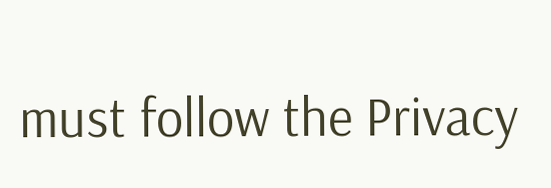must follow the Privacy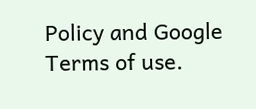Policy and Google Terms of use.